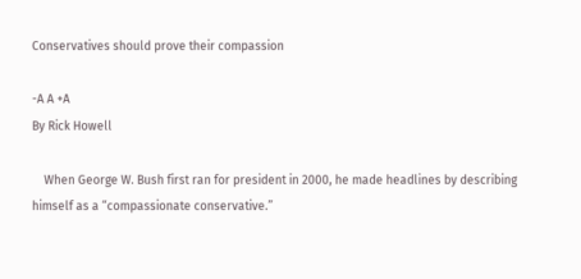Conservatives should prove their compassion

-A A +A
By Rick Howell

    When George W. Bush first ran for president in 2000, he made headlines by describing himself as a “compassionate conservative.”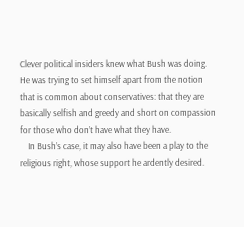Clever political insiders knew what Bush was doing. He was trying to set himself apart from the notion that is common about conservatives: that they are basically selfish and greedy and short on compassion for those who don’t have what they have.
    In Bush’s case, it may also have been a play to the religious right, whose support he ardently desired.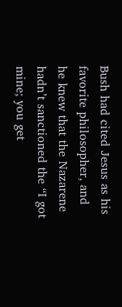Bush had cited Jesus as his favorite philosopher, and he knew that the Nazarene hadn’t sanctioned the “I got mine; you get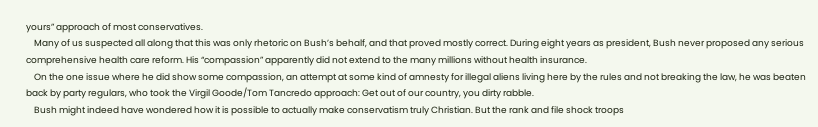yours” approach of most conservatives.
    Many of us suspected all along that this was only rhetoric on Bush’s behalf, and that proved mostly correct. During eight years as president, Bush never proposed any serious comprehensive health care reform. His “compassion” apparently did not extend to the many millions without health insurance.
    On the one issue where he did show some compassion, an attempt at some kind of amnesty for illegal aliens living here by the rules and not breaking the law, he was beaten back by party regulars, who took the Virgil Goode/Tom Tancredo approach: Get out of our country, you dirty rabble.
    Bush might indeed have wondered how it is possible to actually make conservatism truly Christian. But the rank and file shock troops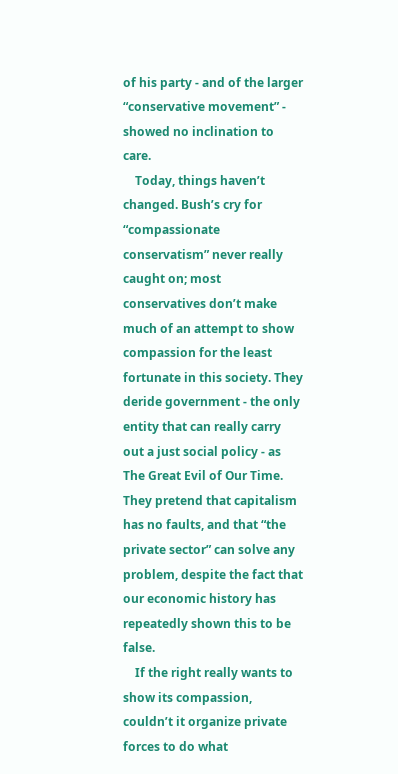of his party - and of the larger “conservative movement” - showed no inclination to care.
    Today, things haven’t changed. Bush’s cry for “compassionate conservatism” never really caught on; most conservatives don’t make much of an attempt to show compassion for the least fortunate in this society. They deride government - the only entity that can really carry out a just social policy - as The Great Evil of Our Time. They pretend that capitalism has no faults, and that “the private sector” can solve any problem, despite the fact that our economic history has repeatedly shown this to be false.
    If the right really wants to show its compassion, couldn’t it organize private forces to do what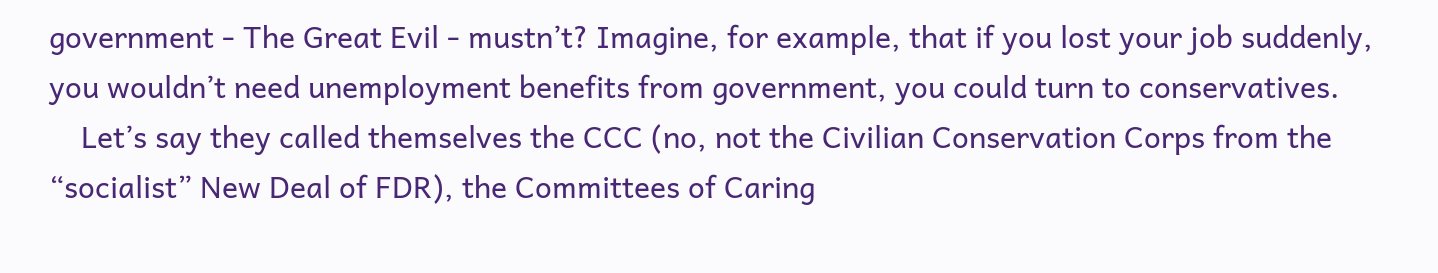government - The Great Evil - mustn’t? Imagine, for example, that if you lost your job suddenly, you wouldn’t need unemployment benefits from government, you could turn to conservatives.
    Let’s say they called themselves the CCC (no, not the Civilian Conservation Corps from the “socialist” New Deal of FDR), the Committees of Caring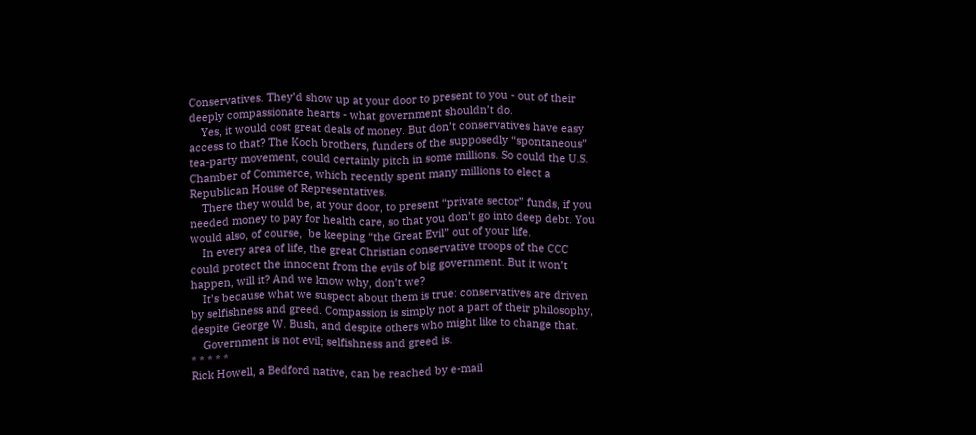Conservatives. They’d show up at your door to present to you - out of their deeply compassionate hearts - what government shouldn’t do.
    Yes, it would cost great deals of money. But don’t conservatives have easy access to that? The Koch brothers, funders of the supposedly “spontaneous” tea-party movement, could certainly pitch in some millions. So could the U.S. Chamber of Commerce, which recently spent many millions to elect a Republican House of Representatives.
    There they would be, at your door, to present “private sector” funds, if you needed money to pay for health care, so that you don’t go into deep debt. You would also, of course,  be keeping “the Great Evil” out of your life.
    In every area of life, the great Christian conservative troops of the CCC could protect the innocent from the evils of big government. But it won’t happen, will it? And we know why, don’t we?
    It’s because what we suspect about them is true: conservatives are driven by selfishness and greed. Compassion is simply not a part of their philosophy, despite George W. Bush, and despite others who might like to change that.
    Government is not evil; selfishness and greed is.
* * * * *
Rick Howell, a Bedford native, can be reached by e-mail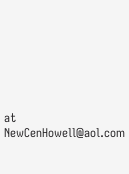at NewCenHowell@aol.com